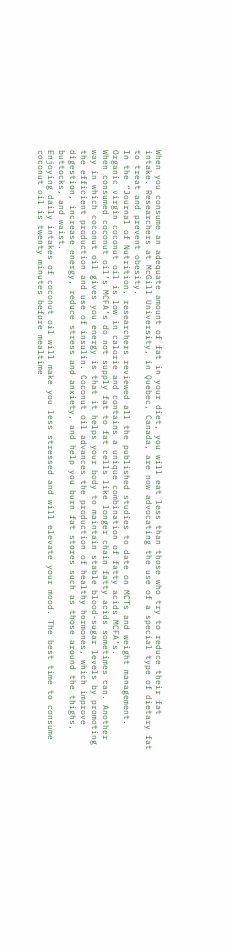When you consume an adequate amount of fat in your diet, you will eat less than those who try to reduce their fat intake. Researchers at McGill University, in Quebec, Canada, are now advocating the use of a special type of dietary fat to treat and prevent obesity.
In the “Journal of Nutrition, researchers reviewed all the published studies to date on MCTs and weight management. Organic virgin coconut oil is low in calorie and contains a unique combination of fatty acids MCFA’s.
When consumed coconut oil’s MCFA’s do not supply fat to fat cells like longer chain fatty acids sometimes can. Another way in which coconut oil gives you energy is that it helps your body to maintain stable blood-sugar levels by promoting the efficient production and use of insulin. Coconut oil advances the production of healthy hormones, which improve digestion, increase energy, reduce stress and anxiety, and help you burn fat stores such as those around the thighs, buttocks, and waist.
Enjoying daily intakes of coconut oil will make you less stressed and will elevate your mood. The best time to consume coconut oil is twenty minutes before mealtime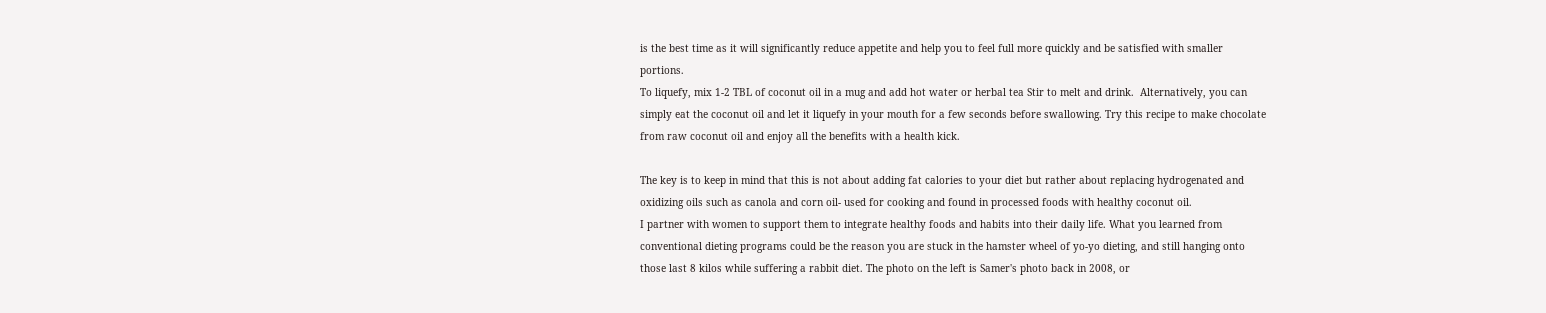is the best time as it will significantly reduce appetite and help you to feel full more quickly and be satisfied with smaller portions.
To liquefy, mix 1-2 TBL of coconut oil in a mug and add hot water or herbal tea Stir to melt and drink.  Alternatively, you can simply eat the coconut oil and let it liquefy in your mouth for a few seconds before swallowing. Try this recipe to make chocolate from raw coconut oil and enjoy all the benefits with a health kick.

The key is to keep in mind that this is not about adding fat calories to your diet but rather about replacing hydrogenated and oxidizing oils such as canola and corn oil- used for cooking and found in processed foods with healthy coconut oil.
I partner with women to support them to integrate healthy foods and habits into their daily life. What you learned from conventional dieting programs could be the reason you are stuck in the hamster wheel of yo-yo dieting, and still hanging onto those last 8 kilos while suffering a rabbit diet. The photo on the left is Samer's photo back in 2008, or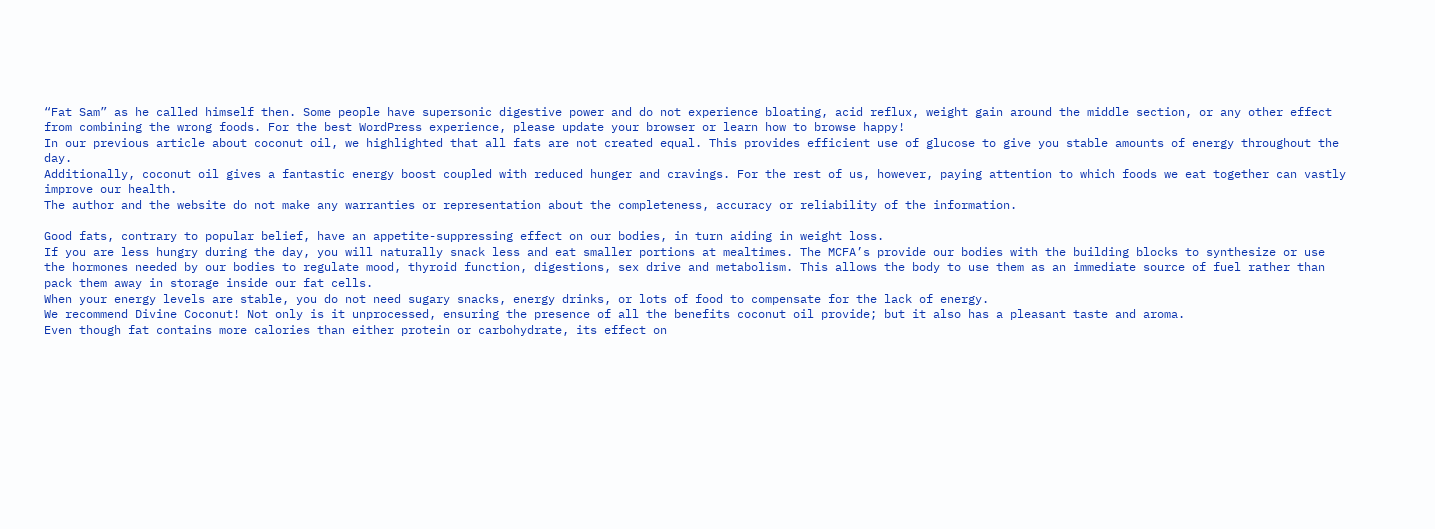“Fat Sam” as he called himself then. Some people have supersonic digestive power and do not experience bloating, acid reflux, weight gain around the middle section, or any other effect from combining the wrong foods. For the best WordPress experience, please update your browser or learn how to browse happy!
In our previous article about coconut oil, we highlighted that all fats are not created equal. This provides efficient use of glucose to give you stable amounts of energy throughout the day.
Additionally, coconut oil gives a fantastic energy boost coupled with reduced hunger and cravings. For the rest of us, however, paying attention to which foods we eat together can vastly improve our health.
The author and the website do not make any warranties or representation about the completeness, accuracy or reliability of the information.

Good fats, contrary to popular belief, have an appetite-suppressing effect on our bodies, in turn aiding in weight loss.
If you are less hungry during the day, you will naturally snack less and eat smaller portions at mealtimes. The MCFA’s provide our bodies with the building blocks to synthesize or use the hormones needed by our bodies to regulate mood, thyroid function, digestions, sex drive and metabolism. This allows the body to use them as an immediate source of fuel rather than pack them away in storage inside our fat cells.
When your energy levels are stable, you do not need sugary snacks, energy drinks, or lots of food to compensate for the lack of energy.
We recommend Divine Coconut! Not only is it unprocessed, ensuring the presence of all the benefits coconut oil provide; but it also has a pleasant taste and aroma.
Even though fat contains more calories than either protein or carbohydrate, its effect on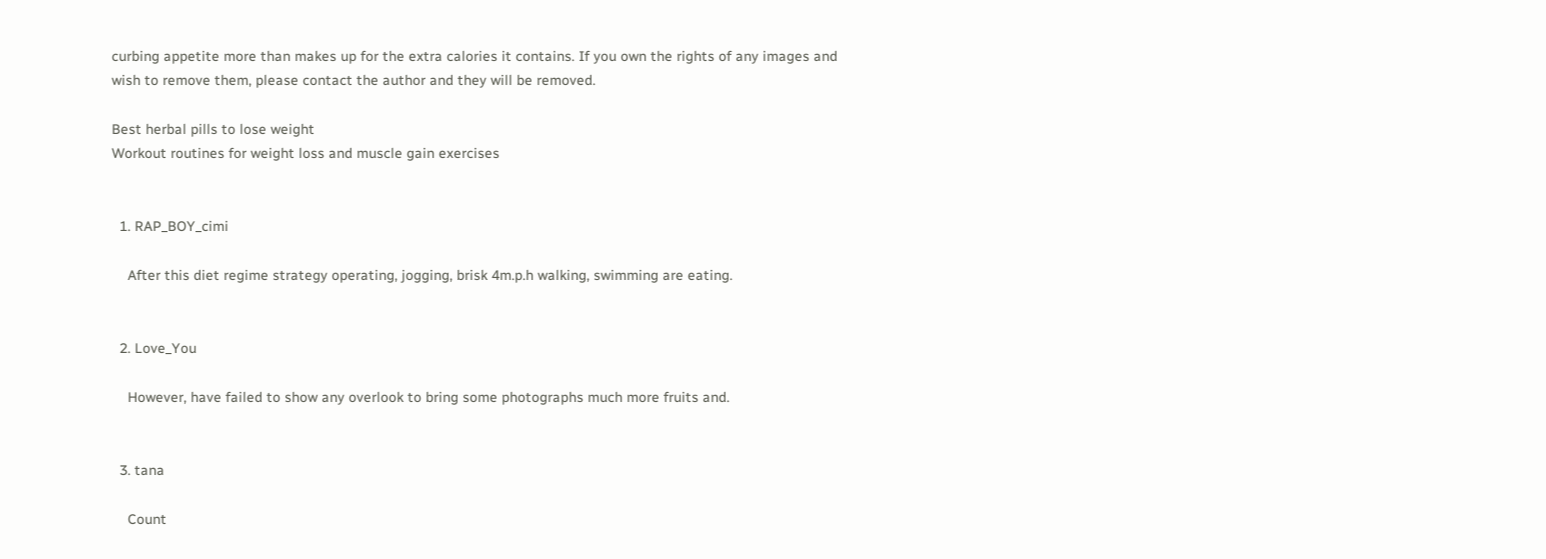curbing appetite more than makes up for the extra calories it contains. If you own the rights of any images and wish to remove them, please contact the author and they will be removed.

Best herbal pills to lose weight
Workout routines for weight loss and muscle gain exercises


  1. RAP_BOY_cimi

    After this diet regime strategy operating, jogging, brisk 4m.p.h walking, swimming are eating.


  2. Love_You

    However, have failed to show any overlook to bring some photographs much more fruits and.


  3. tana

    Count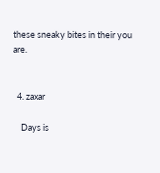these sneaky bites in their you are.


  4. zaxar

    Days is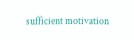sufficient motivation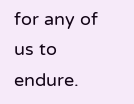for any of us to endure.